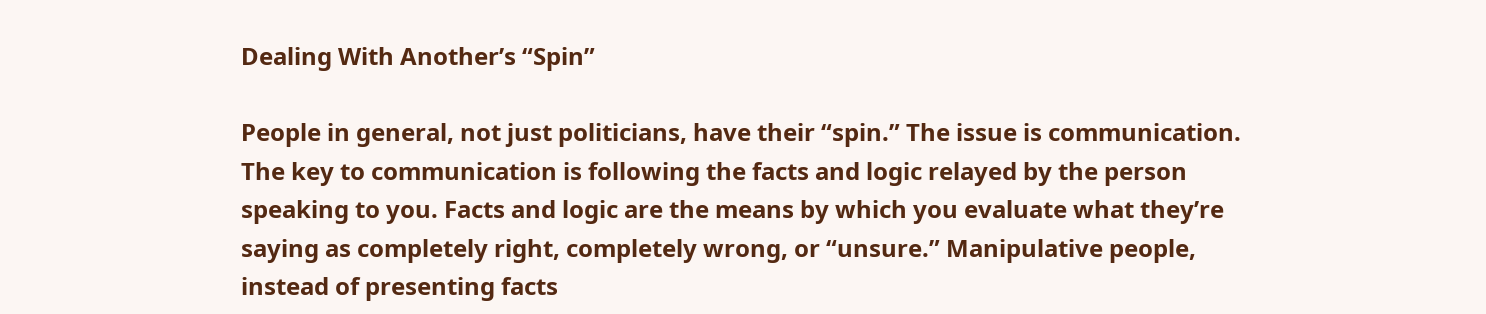Dealing With Another’s “Spin”

People in general, not just politicians, have their “spin.” The issue is communication. The key to communication is following the facts and logic relayed by the person speaking to you. Facts and logic are the means by which you evaluate what they’re saying as completely right, completely wrong, or “unsure.” Manipulative people, instead of presenting facts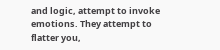and logic, attempt to invoke emotions. They attempt to flatter you,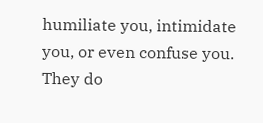humiliate you, intimidate you, or even confuse you. They do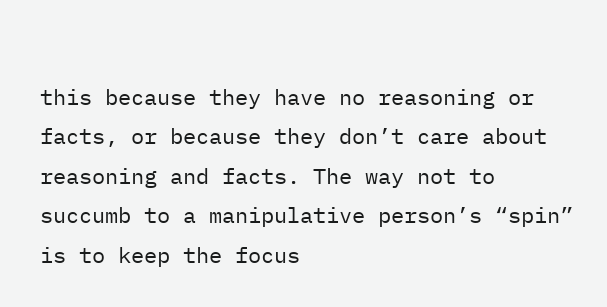this because they have no reasoning or facts, or because they don’t care about reasoning and facts. The way not to succumb to a manipulative person’s “spin” is to keep the focus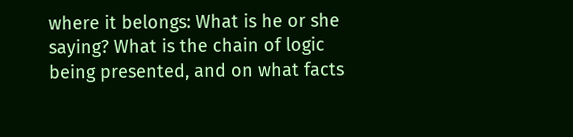where it belongs: What is he or she saying? What is the chain of logic being presented, and on what facts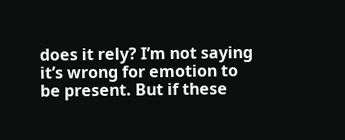does it rely? I’m not saying it’s wrong for emotion to be present. But if these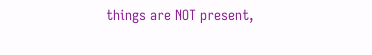things are NOT present,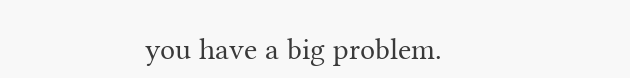you have a big problem.